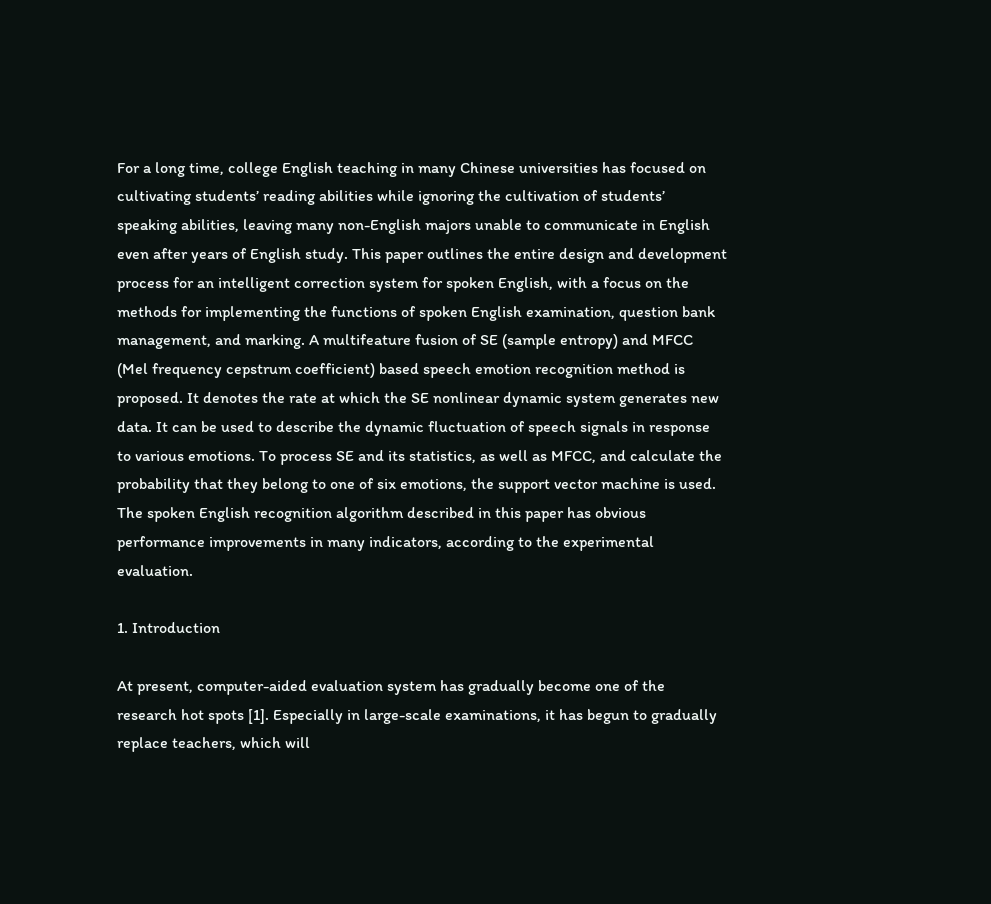For a long time, college English teaching in many Chinese universities has focused on cultivating students’ reading abilities while ignoring the cultivation of students’ speaking abilities, leaving many non-English majors unable to communicate in English even after years of English study. This paper outlines the entire design and development process for an intelligent correction system for spoken English, with a focus on the methods for implementing the functions of spoken English examination, question bank management, and marking. A multifeature fusion of SE (sample entropy) and MFCC (Mel frequency cepstrum coefficient) based speech emotion recognition method is proposed. It denotes the rate at which the SE nonlinear dynamic system generates new data. It can be used to describe the dynamic fluctuation of speech signals in response to various emotions. To process SE and its statistics, as well as MFCC, and calculate the probability that they belong to one of six emotions, the support vector machine is used. The spoken English recognition algorithm described in this paper has obvious performance improvements in many indicators, according to the experimental evaluation.

1. Introduction

At present, computer-aided evaluation system has gradually become one of the research hot spots [1]. Especially in large-scale examinations, it has begun to gradually replace teachers, which will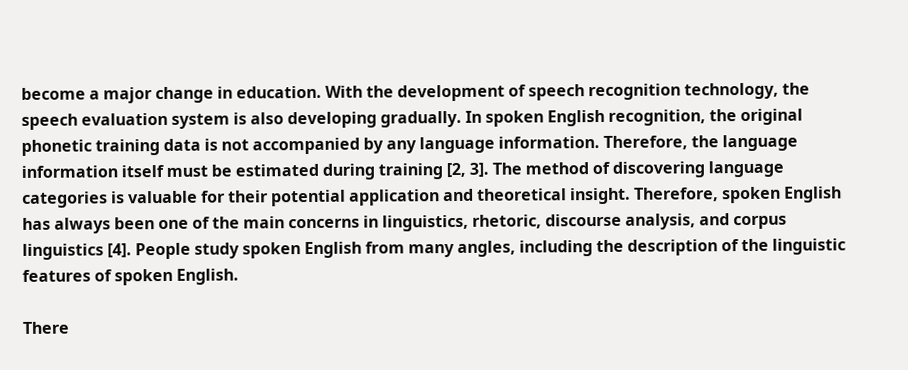become a major change in education. With the development of speech recognition technology, the speech evaluation system is also developing gradually. In spoken English recognition, the original phonetic training data is not accompanied by any language information. Therefore, the language information itself must be estimated during training [2, 3]. The method of discovering language categories is valuable for their potential application and theoretical insight. Therefore, spoken English has always been one of the main concerns in linguistics, rhetoric, discourse analysis, and corpus linguistics [4]. People study spoken English from many angles, including the description of the linguistic features of spoken English.

There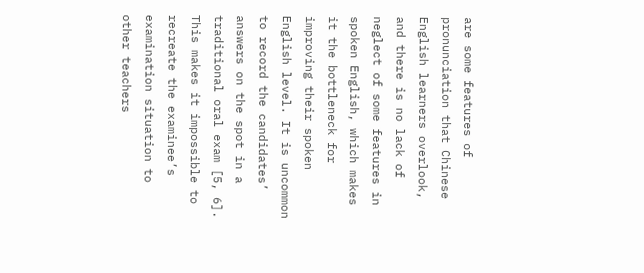are some features of pronunciation that Chinese English learners overlook, and there is no lack of neglect of some features in spoken English, which makes it the bottleneck for improving their spoken English level. It is uncommon to record the candidates’ answers on the spot in a traditional oral exam [5, 6]. This makes it impossible to recreate the examinee’s examination situation to other teachers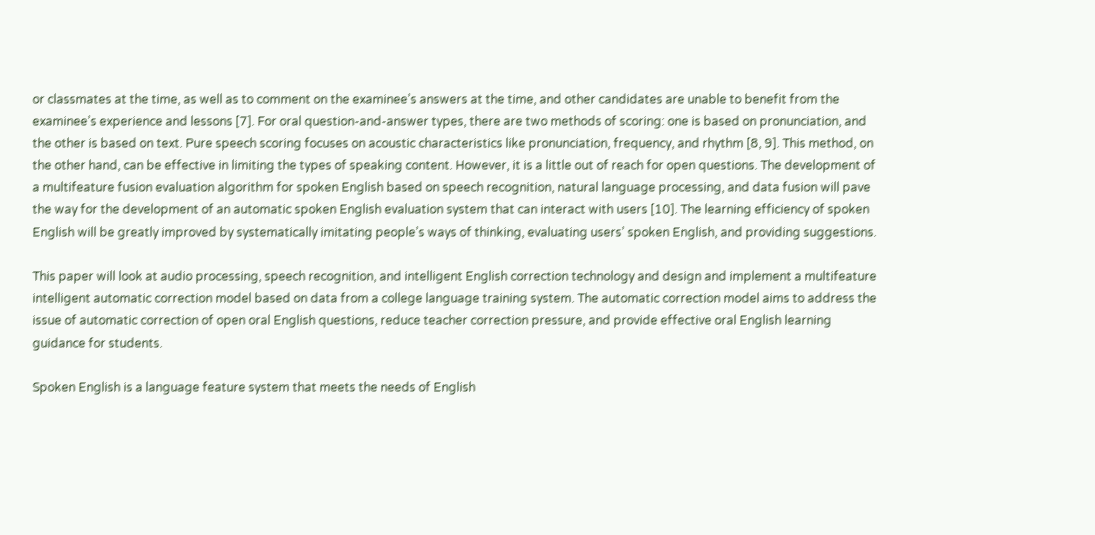or classmates at the time, as well as to comment on the examinee’s answers at the time, and other candidates are unable to benefit from the examinee’s experience and lessons [7]. For oral question-and-answer types, there are two methods of scoring: one is based on pronunciation, and the other is based on text. Pure speech scoring focuses on acoustic characteristics like pronunciation, frequency, and rhythm [8, 9]. This method, on the other hand, can be effective in limiting the types of speaking content. However, it is a little out of reach for open questions. The development of a multifeature fusion evaluation algorithm for spoken English based on speech recognition, natural language processing, and data fusion will pave the way for the development of an automatic spoken English evaluation system that can interact with users [10]. The learning efficiency of spoken English will be greatly improved by systematically imitating people’s ways of thinking, evaluating users’ spoken English, and providing suggestions.

This paper will look at audio processing, speech recognition, and intelligent English correction technology and design and implement a multifeature intelligent automatic correction model based on data from a college language training system. The automatic correction model aims to address the issue of automatic correction of open oral English questions, reduce teacher correction pressure, and provide effective oral English learning guidance for students.

Spoken English is a language feature system that meets the needs of English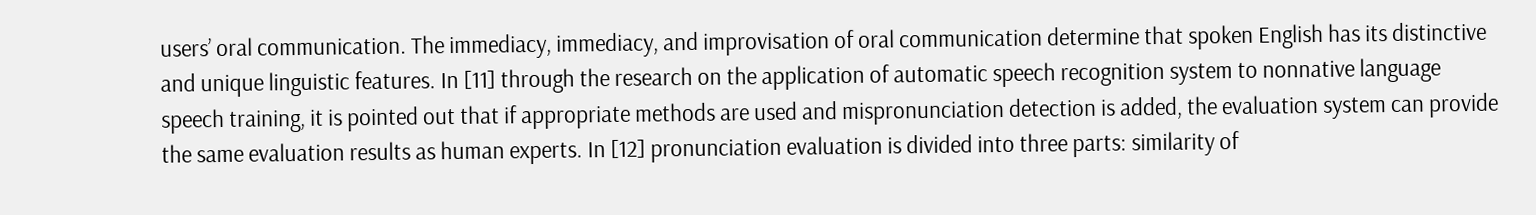users’ oral communication. The immediacy, immediacy, and improvisation of oral communication determine that spoken English has its distinctive and unique linguistic features. In [11] through the research on the application of automatic speech recognition system to nonnative language speech training, it is pointed out that if appropriate methods are used and mispronunciation detection is added, the evaluation system can provide the same evaluation results as human experts. In [12] pronunciation evaluation is divided into three parts: similarity of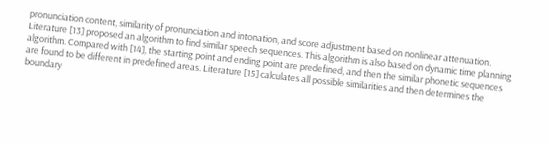pronunciation content, similarity of pronunciation and intonation, and score adjustment based on nonlinear attenuation. Literature [13] proposed an algorithm to find similar speech sequences. This algorithm is also based on dynamic time planning algorithm. Compared with [14], the starting point and ending point are predefined, and then the similar phonetic sequences are found to be different in predefined areas. Literature [15] calculates all possible similarities and then determines the boundary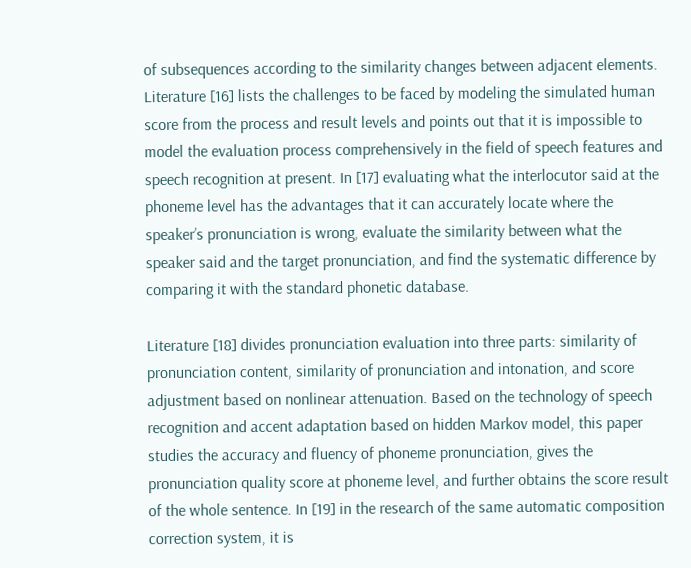of subsequences according to the similarity changes between adjacent elements. Literature [16] lists the challenges to be faced by modeling the simulated human score from the process and result levels and points out that it is impossible to model the evaluation process comprehensively in the field of speech features and speech recognition at present. In [17] evaluating what the interlocutor said at the phoneme level has the advantages that it can accurately locate where the speaker’s pronunciation is wrong, evaluate the similarity between what the speaker said and the target pronunciation, and find the systematic difference by comparing it with the standard phonetic database.

Literature [18] divides pronunciation evaluation into three parts: similarity of pronunciation content, similarity of pronunciation and intonation, and score adjustment based on nonlinear attenuation. Based on the technology of speech recognition and accent adaptation based on hidden Markov model, this paper studies the accuracy and fluency of phoneme pronunciation, gives the pronunciation quality score at phoneme level, and further obtains the score result of the whole sentence. In [19] in the research of the same automatic composition correction system, it is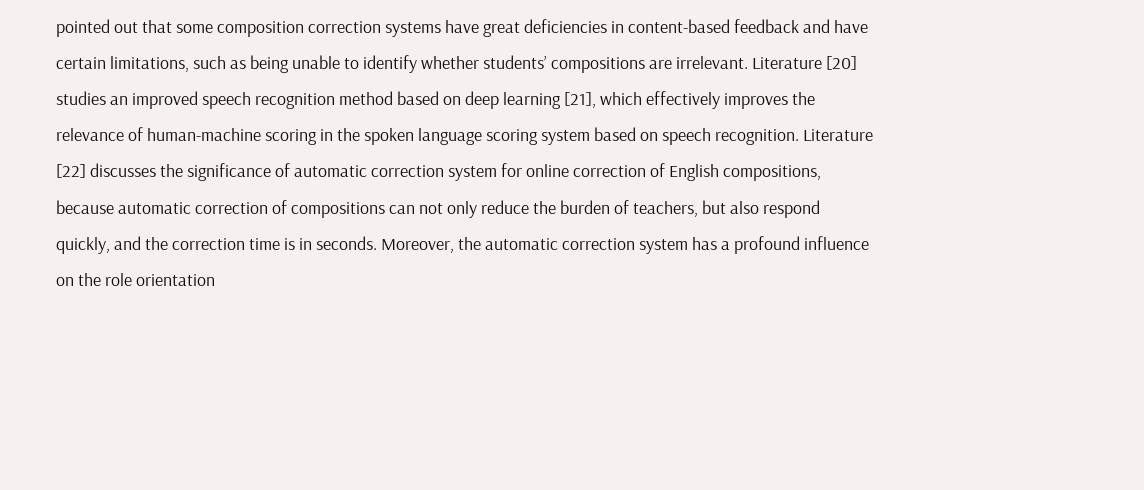pointed out that some composition correction systems have great deficiencies in content-based feedback and have certain limitations, such as being unable to identify whether students’ compositions are irrelevant. Literature [20] studies an improved speech recognition method based on deep learning [21], which effectively improves the relevance of human-machine scoring in the spoken language scoring system based on speech recognition. Literature [22] discusses the significance of automatic correction system for online correction of English compositions, because automatic correction of compositions can not only reduce the burden of teachers, but also respond quickly, and the correction time is in seconds. Moreover, the automatic correction system has a profound influence on the role orientation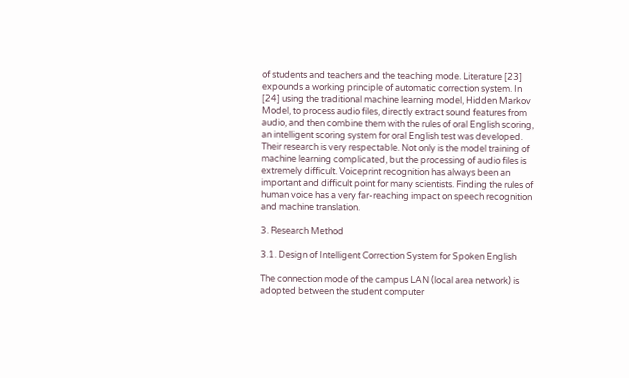of students and teachers and the teaching mode. Literature [23] expounds a working principle of automatic correction system. In [24] using the traditional machine learning model, Hidden Markov Model, to process audio files, directly extract sound features from audio, and then combine them with the rules of oral English scoring, an intelligent scoring system for oral English test was developed. Their research is very respectable. Not only is the model training of machine learning complicated, but the processing of audio files is extremely difficult. Voiceprint recognition has always been an important and difficult point for many scientists. Finding the rules of human voice has a very far-reaching impact on speech recognition and machine translation.

3. Research Method

3.1. Design of Intelligent Correction System for Spoken English

The connection mode of the campus LAN (local area network) is adopted between the student computer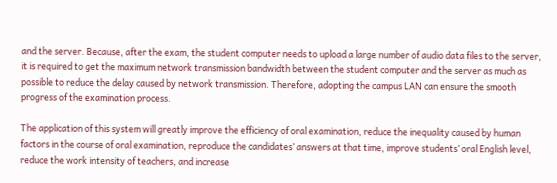and the server. Because, after the exam, the student computer needs to upload a large number of audio data files to the server, it is required to get the maximum network transmission bandwidth between the student computer and the server as much as possible to reduce the delay caused by network transmission. Therefore, adopting the campus LAN can ensure the smooth progress of the examination process.

The application of this system will greatly improve the efficiency of oral examination, reduce the inequality caused by human factors in the course of oral examination, reproduce the candidates’ answers at that time, improve students’ oral English level, reduce the work intensity of teachers, and increase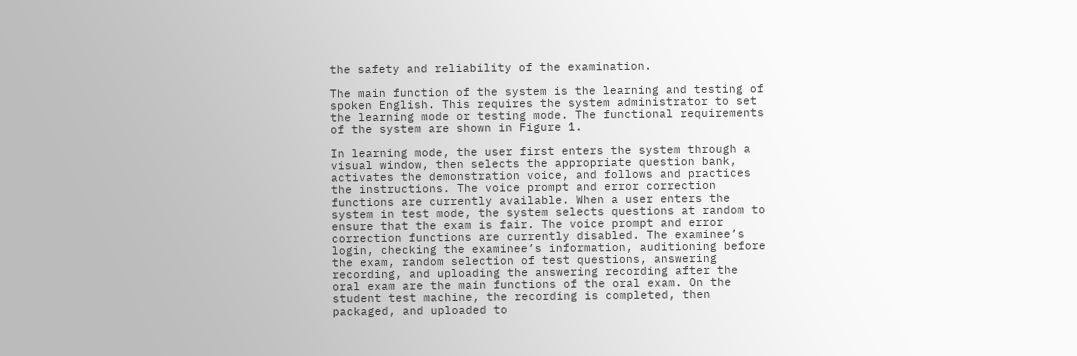the safety and reliability of the examination.

The main function of the system is the learning and testing of spoken English. This requires the system administrator to set the learning mode or testing mode. The functional requirements of the system are shown in Figure 1.

In learning mode, the user first enters the system through a visual window, then selects the appropriate question bank, activates the demonstration voice, and follows and practices the instructions. The voice prompt and error correction functions are currently available. When a user enters the system in test mode, the system selects questions at random to ensure that the exam is fair. The voice prompt and error correction functions are currently disabled. The examinee’s login, checking the examinee’s information, auditioning before the exam, random selection of test questions, answering recording, and uploading the answering recording after the oral exam are the main functions of the oral exam. On the student test machine, the recording is completed, then packaged, and uploaded to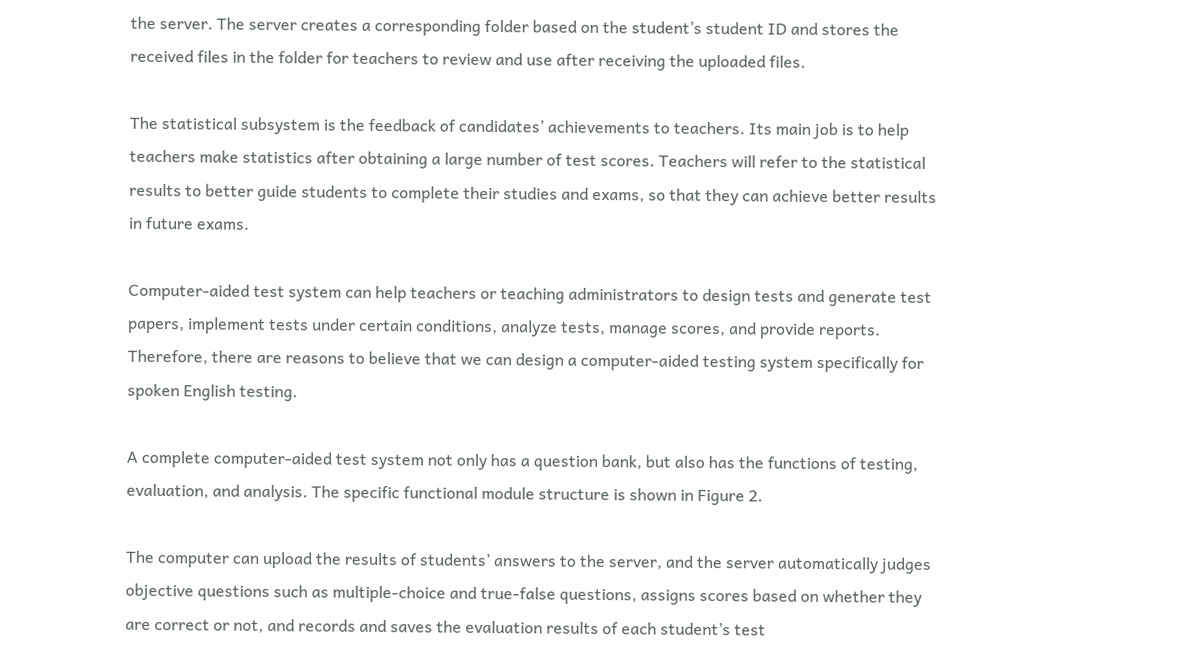the server. The server creates a corresponding folder based on the student’s student ID and stores the received files in the folder for teachers to review and use after receiving the uploaded files.

The statistical subsystem is the feedback of candidates’ achievements to teachers. Its main job is to help teachers make statistics after obtaining a large number of test scores. Teachers will refer to the statistical results to better guide students to complete their studies and exams, so that they can achieve better results in future exams.

Computer-aided test system can help teachers or teaching administrators to design tests and generate test papers, implement tests under certain conditions, analyze tests, manage scores, and provide reports. Therefore, there are reasons to believe that we can design a computer-aided testing system specifically for spoken English testing.

A complete computer-aided test system not only has a question bank, but also has the functions of testing, evaluation, and analysis. The specific functional module structure is shown in Figure 2.

The computer can upload the results of students’ answers to the server, and the server automatically judges objective questions such as multiple-choice and true-false questions, assigns scores based on whether they are correct or not, and records and saves the evaluation results of each student’s test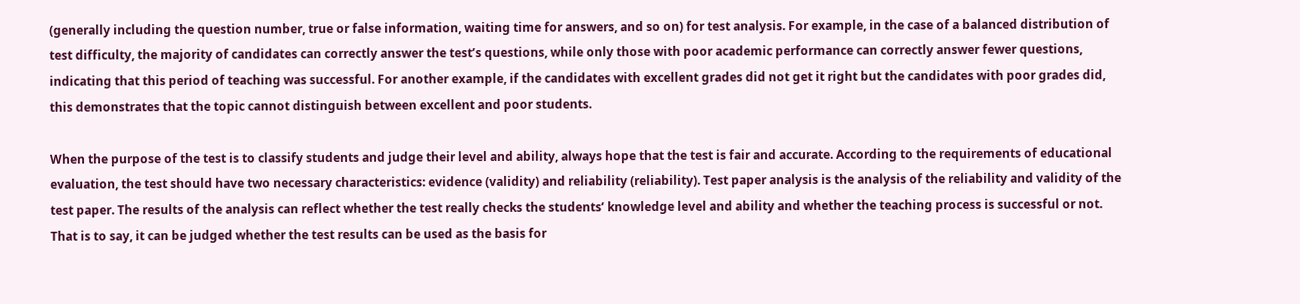(generally including the question number, true or false information, waiting time for answers, and so on) for test analysis. For example, in the case of a balanced distribution of test difficulty, the majority of candidates can correctly answer the test’s questions, while only those with poor academic performance can correctly answer fewer questions, indicating that this period of teaching was successful. For another example, if the candidates with excellent grades did not get it right but the candidates with poor grades did, this demonstrates that the topic cannot distinguish between excellent and poor students.

When the purpose of the test is to classify students and judge their level and ability, always hope that the test is fair and accurate. According to the requirements of educational evaluation, the test should have two necessary characteristics: evidence (validity) and reliability (reliability). Test paper analysis is the analysis of the reliability and validity of the test paper. The results of the analysis can reflect whether the test really checks the students’ knowledge level and ability and whether the teaching process is successful or not. That is to say, it can be judged whether the test results can be used as the basis for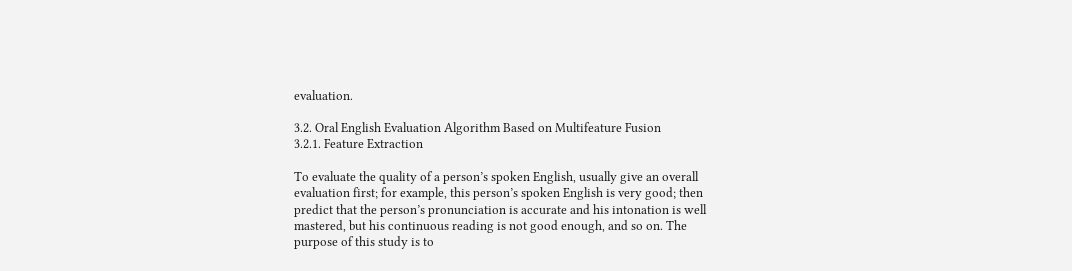evaluation.

3.2. Oral English Evaluation Algorithm Based on Multifeature Fusion
3.2.1. Feature Extraction

To evaluate the quality of a person’s spoken English, usually give an overall evaluation first; for example, this person’s spoken English is very good; then predict that the person’s pronunciation is accurate and his intonation is well mastered, but his continuous reading is not good enough, and so on. The purpose of this study is to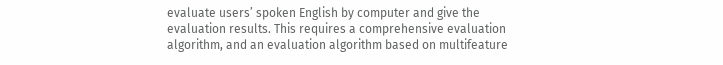evaluate users’ spoken English by computer and give the evaluation results. This requires a comprehensive evaluation algorithm, and an evaluation algorithm based on multifeature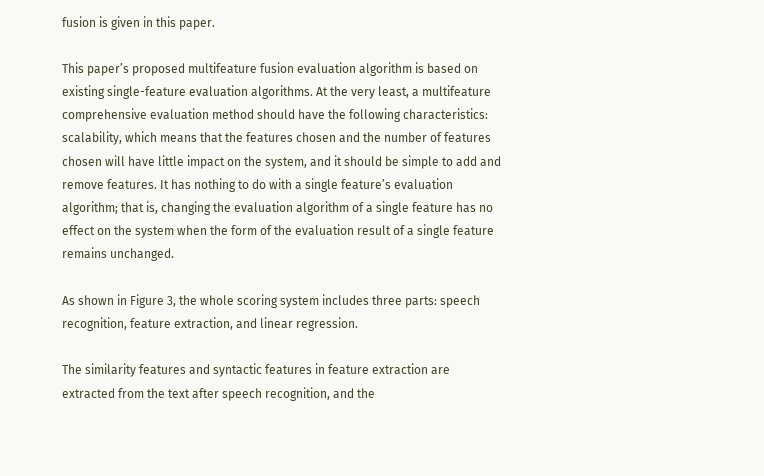fusion is given in this paper.

This paper’s proposed multifeature fusion evaluation algorithm is based on existing single-feature evaluation algorithms. At the very least, a multifeature comprehensive evaluation method should have the following characteristics: scalability, which means that the features chosen and the number of features chosen will have little impact on the system, and it should be simple to add and remove features. It has nothing to do with a single feature’s evaluation algorithm; that is, changing the evaluation algorithm of a single feature has no effect on the system when the form of the evaluation result of a single feature remains unchanged.

As shown in Figure 3, the whole scoring system includes three parts: speech recognition, feature extraction, and linear regression.

The similarity features and syntactic features in feature extraction are extracted from the text after speech recognition, and the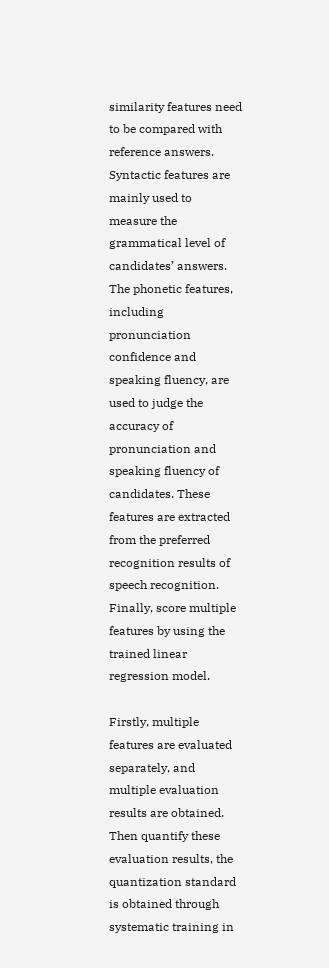similarity features need to be compared with reference answers. Syntactic features are mainly used to measure the grammatical level of candidates’ answers. The phonetic features, including pronunciation confidence and speaking fluency, are used to judge the accuracy of pronunciation and speaking fluency of candidates. These features are extracted from the preferred recognition results of speech recognition. Finally, score multiple features by using the trained linear regression model.

Firstly, multiple features are evaluated separately, and multiple evaluation results are obtained. Then quantify these evaluation results, the quantization standard is obtained through systematic training in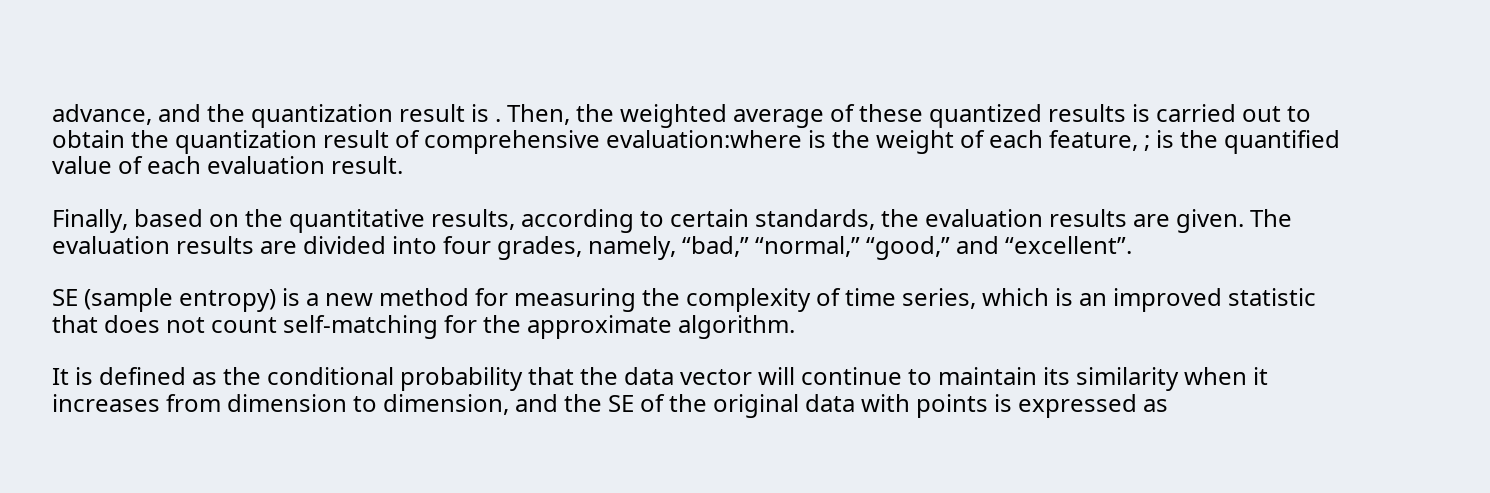advance, and the quantization result is . Then, the weighted average of these quantized results is carried out to obtain the quantization result of comprehensive evaluation:where is the weight of each feature, ; is the quantified value of each evaluation result.

Finally, based on the quantitative results, according to certain standards, the evaluation results are given. The evaluation results are divided into four grades, namely, “bad,” “normal,” “good,” and “excellent”.

SE (sample entropy) is a new method for measuring the complexity of time series, which is an improved statistic that does not count self-matching for the approximate algorithm.

It is defined as the conditional probability that the data vector will continue to maintain its similarity when it increases from dimension to dimension, and the SE of the original data with points is expressed as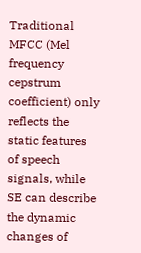Traditional MFCC (Mel frequency cepstrum coefficient) only reflects the static features of speech signals, while SE can describe the dynamic changes of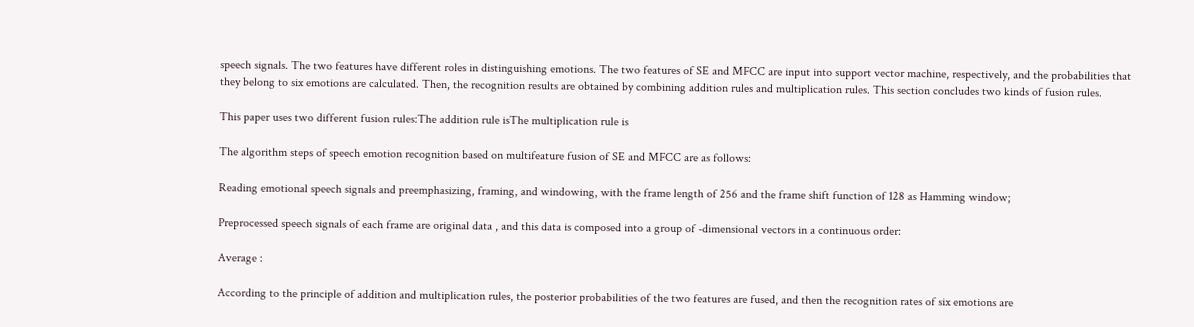speech signals. The two features have different roles in distinguishing emotions. The two features of SE and MFCC are input into support vector machine, respectively, and the probabilities that they belong to six emotions are calculated. Then, the recognition results are obtained by combining addition rules and multiplication rules. This section concludes two kinds of fusion rules.

This paper uses two different fusion rules:The addition rule isThe multiplication rule is

The algorithm steps of speech emotion recognition based on multifeature fusion of SE and MFCC are as follows:

Reading emotional speech signals and preemphasizing, framing, and windowing, with the frame length of 256 and the frame shift function of 128 as Hamming window;

Preprocessed speech signals of each frame are original data , and this data is composed into a group of -dimensional vectors in a continuous order:

Average :

According to the principle of addition and multiplication rules, the posterior probabilities of the two features are fused, and then the recognition rates of six emotions are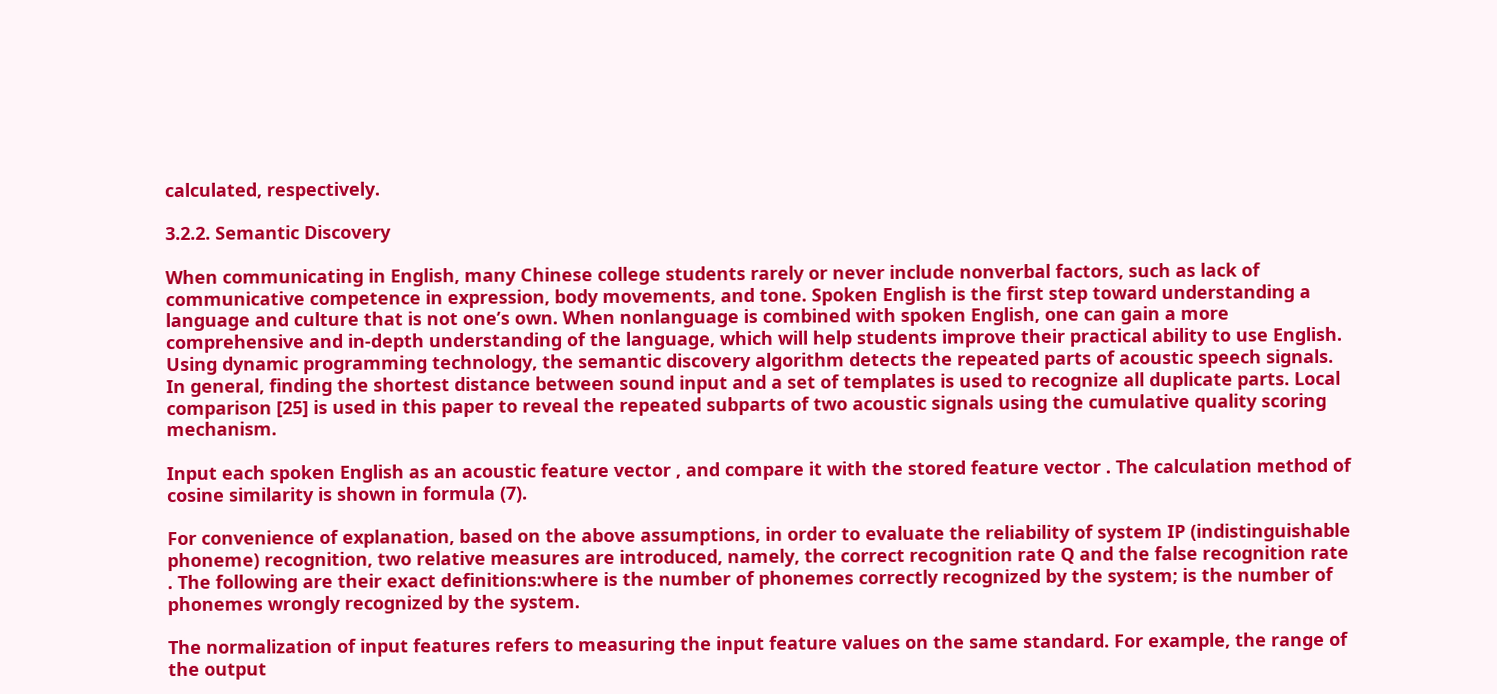calculated, respectively.

3.2.2. Semantic Discovery

When communicating in English, many Chinese college students rarely or never include nonverbal factors, such as lack of communicative competence in expression, body movements, and tone. Spoken English is the first step toward understanding a language and culture that is not one’s own. When nonlanguage is combined with spoken English, one can gain a more comprehensive and in-depth understanding of the language, which will help students improve their practical ability to use English. Using dynamic programming technology, the semantic discovery algorithm detects the repeated parts of acoustic speech signals. In general, finding the shortest distance between sound input and a set of templates is used to recognize all duplicate parts. Local comparison [25] is used in this paper to reveal the repeated subparts of two acoustic signals using the cumulative quality scoring mechanism.

Input each spoken English as an acoustic feature vector , and compare it with the stored feature vector . The calculation method of cosine similarity is shown in formula (7).

For convenience of explanation, based on the above assumptions, in order to evaluate the reliability of system IP (indistinguishable phoneme) recognition, two relative measures are introduced, namely, the correct recognition rate Q and the false recognition rate . The following are their exact definitions:where is the number of phonemes correctly recognized by the system; is the number of phonemes wrongly recognized by the system.

The normalization of input features refers to measuring the input feature values on the same standard. For example, the range of the output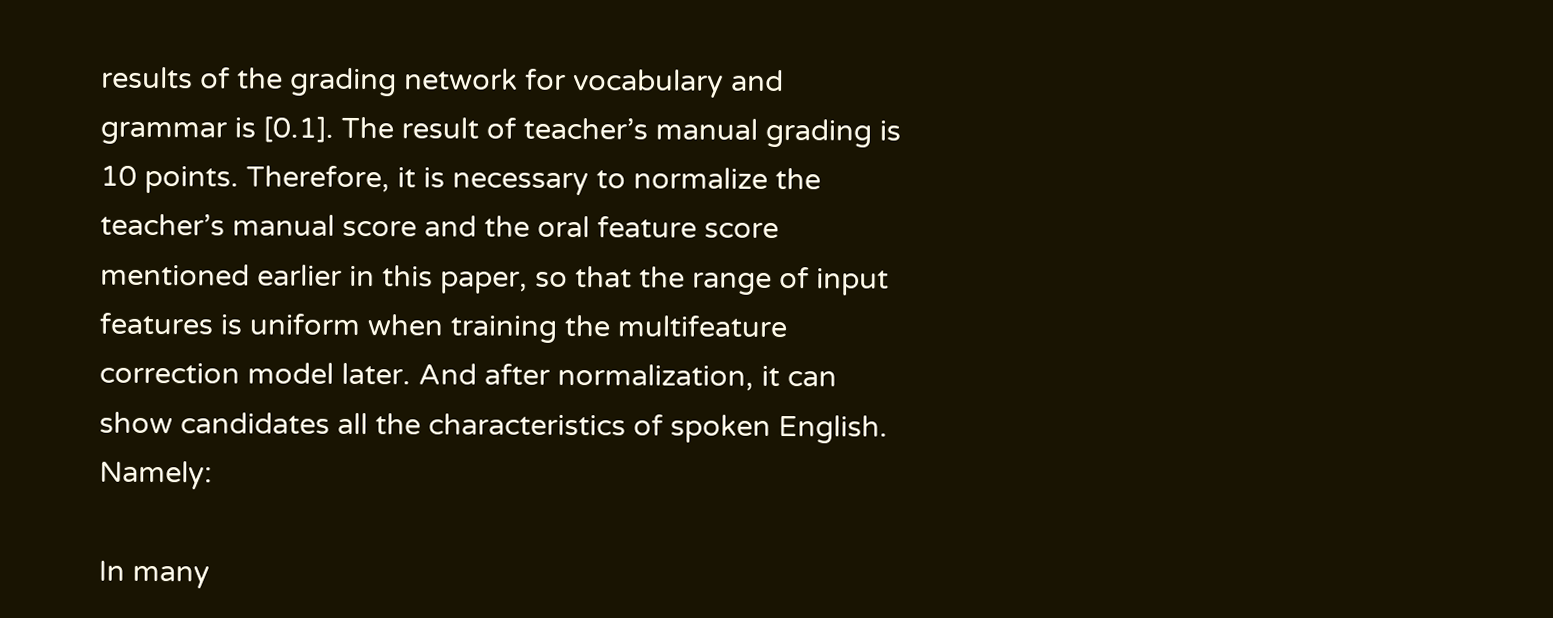results of the grading network for vocabulary and grammar is [0.1]. The result of teacher’s manual grading is 10 points. Therefore, it is necessary to normalize the teacher’s manual score and the oral feature score mentioned earlier in this paper, so that the range of input features is uniform when training the multifeature correction model later. And after normalization, it can show candidates all the characteristics of spoken English. Namely:

In many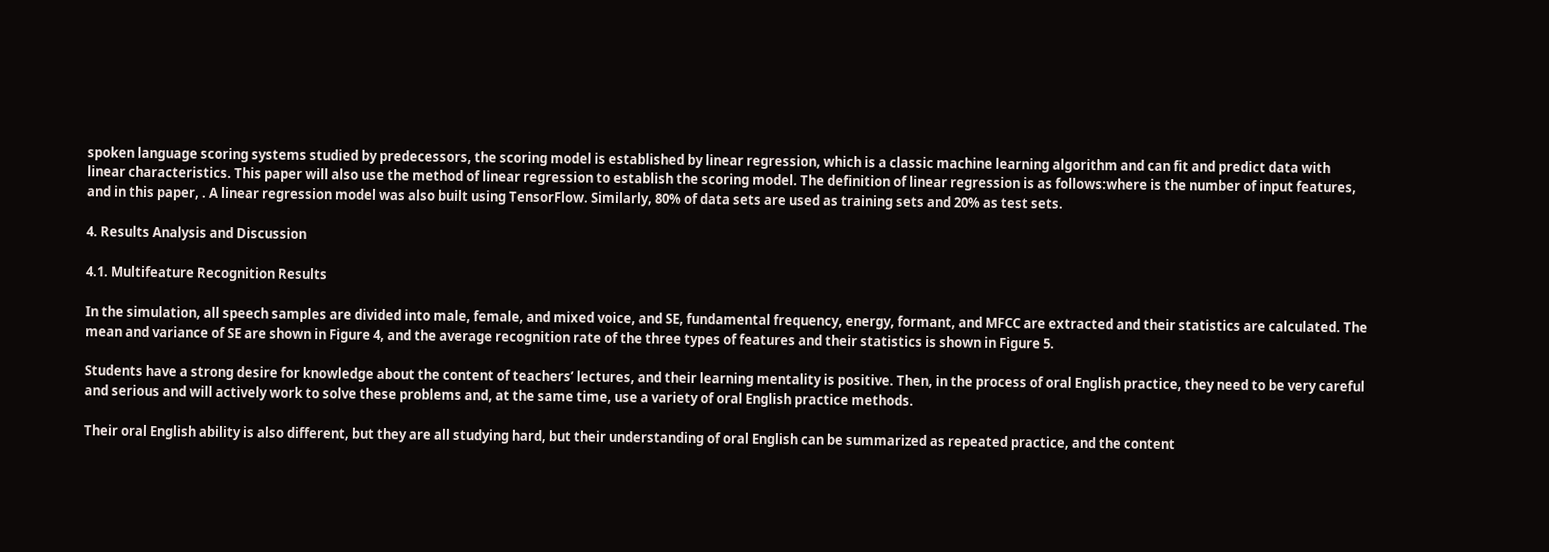spoken language scoring systems studied by predecessors, the scoring model is established by linear regression, which is a classic machine learning algorithm and can fit and predict data with linear characteristics. This paper will also use the method of linear regression to establish the scoring model. The definition of linear regression is as follows:where is the number of input features, and in this paper, . A linear regression model was also built using TensorFlow. Similarly, 80% of data sets are used as training sets and 20% as test sets.

4. Results Analysis and Discussion

4.1. Multifeature Recognition Results

In the simulation, all speech samples are divided into male, female, and mixed voice, and SE, fundamental frequency, energy, formant, and MFCC are extracted and their statistics are calculated. The mean and variance of SE are shown in Figure 4, and the average recognition rate of the three types of features and their statistics is shown in Figure 5.

Students have a strong desire for knowledge about the content of teachers’ lectures, and their learning mentality is positive. Then, in the process of oral English practice, they need to be very careful and serious and will actively work to solve these problems and, at the same time, use a variety of oral English practice methods.

Their oral English ability is also different, but they are all studying hard, but their understanding of oral English can be summarized as repeated practice, and the content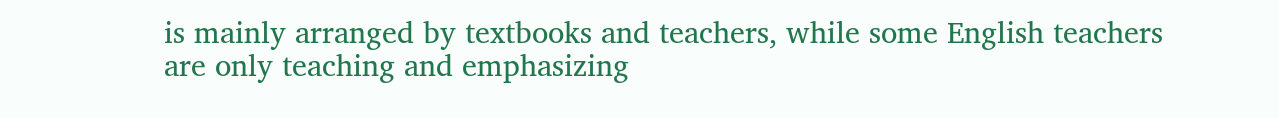is mainly arranged by textbooks and teachers, while some English teachers are only teaching and emphasizing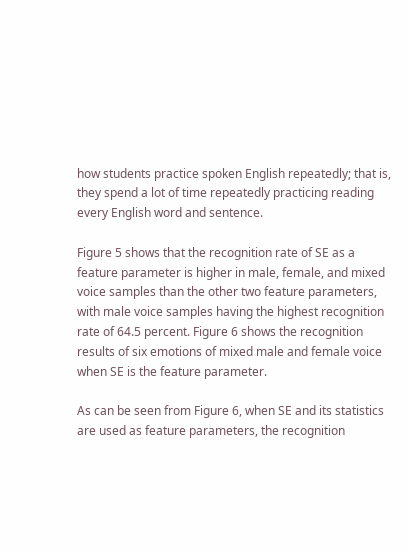how students practice spoken English repeatedly; that is, they spend a lot of time repeatedly practicing reading every English word and sentence.

Figure 5 shows that the recognition rate of SE as a feature parameter is higher in male, female, and mixed voice samples than the other two feature parameters, with male voice samples having the highest recognition rate of 64.5 percent. Figure 6 shows the recognition results of six emotions of mixed male and female voice when SE is the feature parameter.

As can be seen from Figure 6, when SE and its statistics are used as feature parameters, the recognition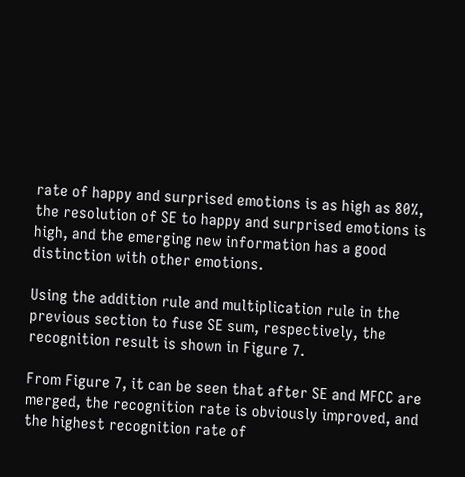rate of happy and surprised emotions is as high as 80%, the resolution of SE to happy and surprised emotions is high, and the emerging new information has a good distinction with other emotions.

Using the addition rule and multiplication rule in the previous section to fuse SE sum, respectively, the recognition result is shown in Figure 7.

From Figure 7, it can be seen that after SE and MFCC are merged, the recognition rate is obviously improved, and the highest recognition rate of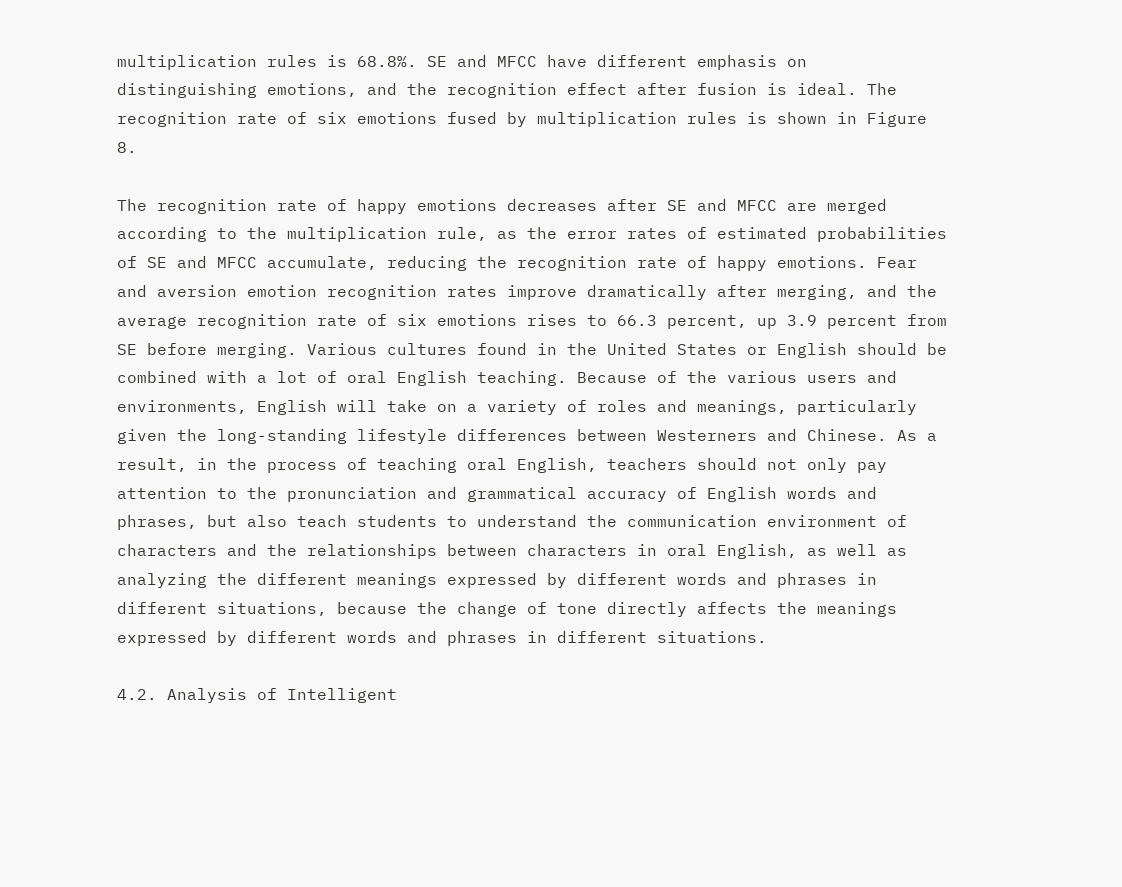multiplication rules is 68.8%. SE and MFCC have different emphasis on distinguishing emotions, and the recognition effect after fusion is ideal. The recognition rate of six emotions fused by multiplication rules is shown in Figure 8.

The recognition rate of happy emotions decreases after SE and MFCC are merged according to the multiplication rule, as the error rates of estimated probabilities of SE and MFCC accumulate, reducing the recognition rate of happy emotions. Fear and aversion emotion recognition rates improve dramatically after merging, and the average recognition rate of six emotions rises to 66.3 percent, up 3.9 percent from SE before merging. Various cultures found in the United States or English should be combined with a lot of oral English teaching. Because of the various users and environments, English will take on a variety of roles and meanings, particularly given the long-standing lifestyle differences between Westerners and Chinese. As a result, in the process of teaching oral English, teachers should not only pay attention to the pronunciation and grammatical accuracy of English words and phrases, but also teach students to understand the communication environment of characters and the relationships between characters in oral English, as well as analyzing the different meanings expressed by different words and phrases in different situations, because the change of tone directly affects the meanings expressed by different words and phrases in different situations.

4.2. Analysis of Intelligent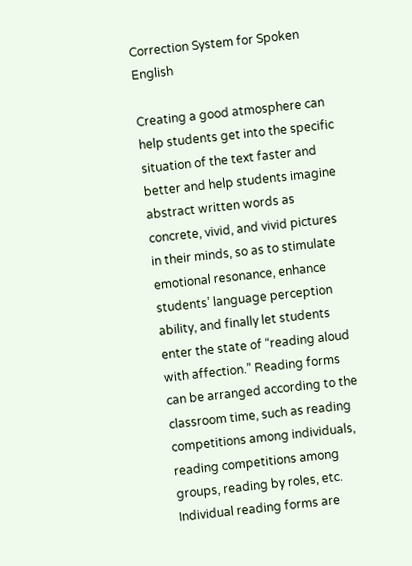Correction System for Spoken English

Creating a good atmosphere can help students get into the specific situation of the text faster and better and help students imagine abstract written words as concrete, vivid, and vivid pictures in their minds, so as to stimulate emotional resonance, enhance students’ language perception ability, and finally let students enter the state of “reading aloud with affection.” Reading forms can be arranged according to the classroom time, such as reading competitions among individuals, reading competitions among groups, reading by roles, etc. Individual reading forms are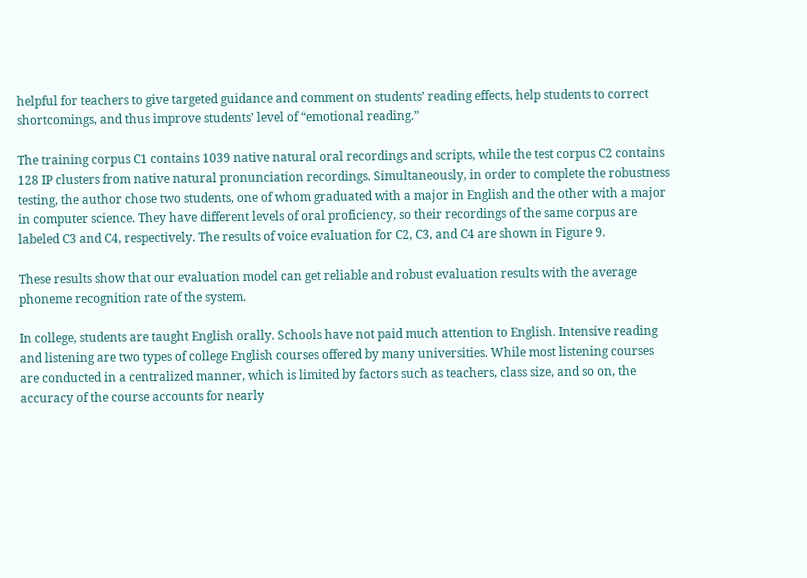helpful for teachers to give targeted guidance and comment on students’ reading effects, help students to correct shortcomings, and thus improve students’ level of “emotional reading.”

The training corpus C1 contains 1039 native natural oral recordings and scripts, while the test corpus C2 contains 128 IP clusters from native natural pronunciation recordings. Simultaneously, in order to complete the robustness testing, the author chose two students, one of whom graduated with a major in English and the other with a major in computer science. They have different levels of oral proficiency, so their recordings of the same corpus are labeled C3 and C4, respectively. The results of voice evaluation for C2, C3, and C4 are shown in Figure 9.

These results show that our evaluation model can get reliable and robust evaluation results with the average phoneme recognition rate of the system.

In college, students are taught English orally. Schools have not paid much attention to English. Intensive reading and listening are two types of college English courses offered by many universities. While most listening courses are conducted in a centralized manner, which is limited by factors such as teachers, class size, and so on, the accuracy of the course accounts for nearly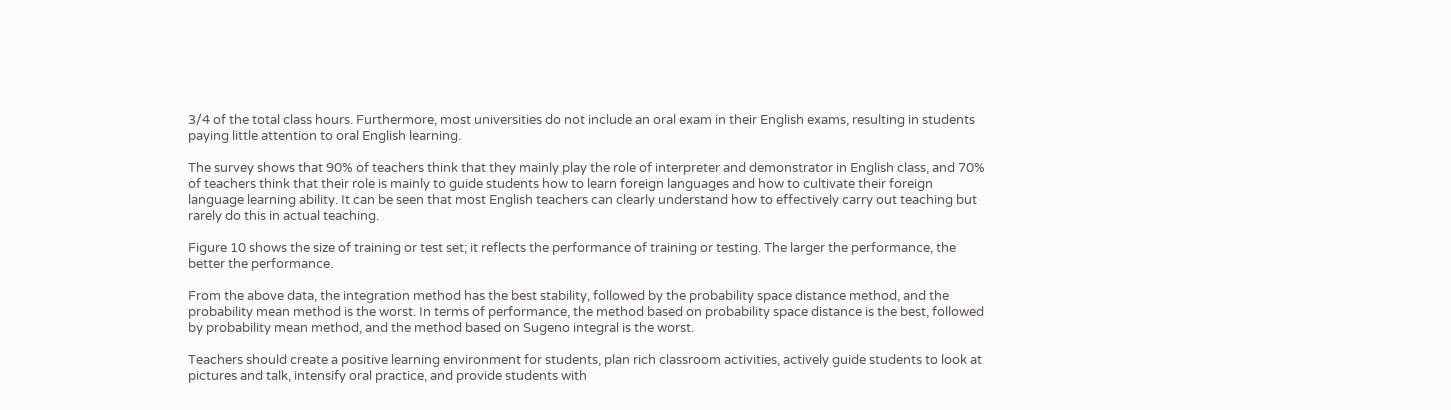3/4 of the total class hours. Furthermore, most universities do not include an oral exam in their English exams, resulting in students paying little attention to oral English learning.

The survey shows that 90% of teachers think that they mainly play the role of interpreter and demonstrator in English class, and 70% of teachers think that their role is mainly to guide students how to learn foreign languages and how to cultivate their foreign language learning ability. It can be seen that most English teachers can clearly understand how to effectively carry out teaching but rarely do this in actual teaching.

Figure 10 shows the size of training or test set; it reflects the performance of training or testing. The larger the performance, the better the performance.

From the above data, the integration method has the best stability, followed by the probability space distance method, and the probability mean method is the worst. In terms of performance, the method based on probability space distance is the best, followed by probability mean method, and the method based on Sugeno integral is the worst.

Teachers should create a positive learning environment for students, plan rich classroom activities, actively guide students to look at pictures and talk, intensify oral practice, and provide students with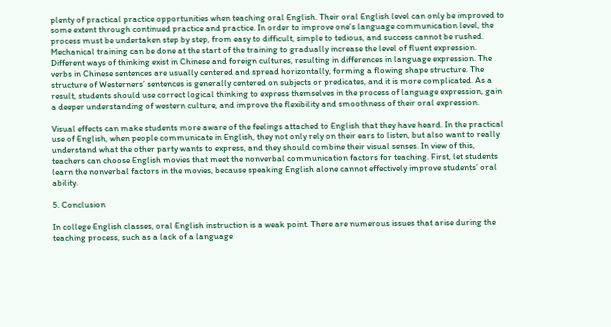plenty of practical practice opportunities when teaching oral English. Their oral English level can only be improved to some extent through continued practice and practice. In order to improve one’s language communication level, the process must be undertaken step by step, from easy to difficult, simple to tedious, and success cannot be rushed. Mechanical training can be done at the start of the training to gradually increase the level of fluent expression. Different ways of thinking exist in Chinese and foreign cultures, resulting in differences in language expression. The verbs in Chinese sentences are usually centered and spread horizontally, forming a flowing shape structure. The structure of Westerners’ sentences is generally centered on subjects or predicates, and it is more complicated. As a result, students should use correct logical thinking to express themselves in the process of language expression, gain a deeper understanding of western culture, and improve the flexibility and smoothness of their oral expression.

Visual effects can make students more aware of the feelings attached to English that they have heard. In the practical use of English, when people communicate in English, they not only rely on their ears to listen, but also want to really understand what the other party wants to express, and they should combine their visual senses. In view of this, teachers can choose English movies that meet the nonverbal communication factors for teaching. First, let students learn the nonverbal factors in the movies, because speaking English alone cannot effectively improve students’ oral ability.

5. Conclusion

In college English classes, oral English instruction is a weak point. There are numerous issues that arise during the teaching process, such as a lack of a language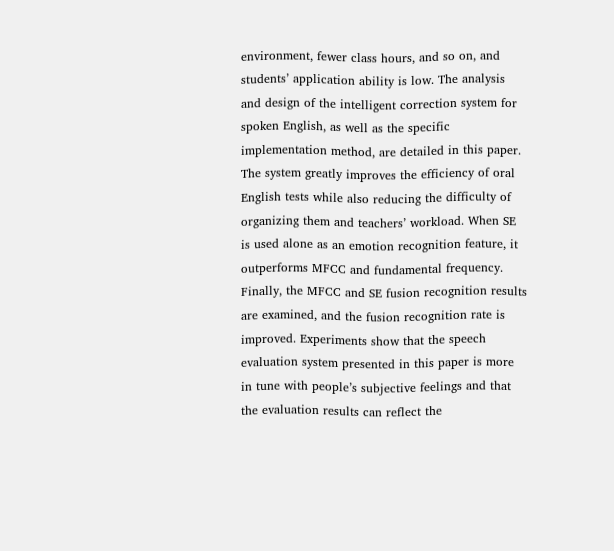environment, fewer class hours, and so on, and students’ application ability is low. The analysis and design of the intelligent correction system for spoken English, as well as the specific implementation method, are detailed in this paper. The system greatly improves the efficiency of oral English tests while also reducing the difficulty of organizing them and teachers’ workload. When SE is used alone as an emotion recognition feature, it outperforms MFCC and fundamental frequency. Finally, the MFCC and SE fusion recognition results are examined, and the fusion recognition rate is improved. Experiments show that the speech evaluation system presented in this paper is more in tune with people’s subjective feelings and that the evaluation results can reflect the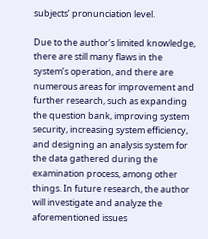subjects’ pronunciation level.

Due to the author’s limited knowledge, there are still many flaws in the system’s operation, and there are numerous areas for improvement and further research, such as expanding the question bank, improving system security, increasing system efficiency, and designing an analysis system for the data gathered during the examination process, among other things. In future research, the author will investigate and analyze the aforementioned issues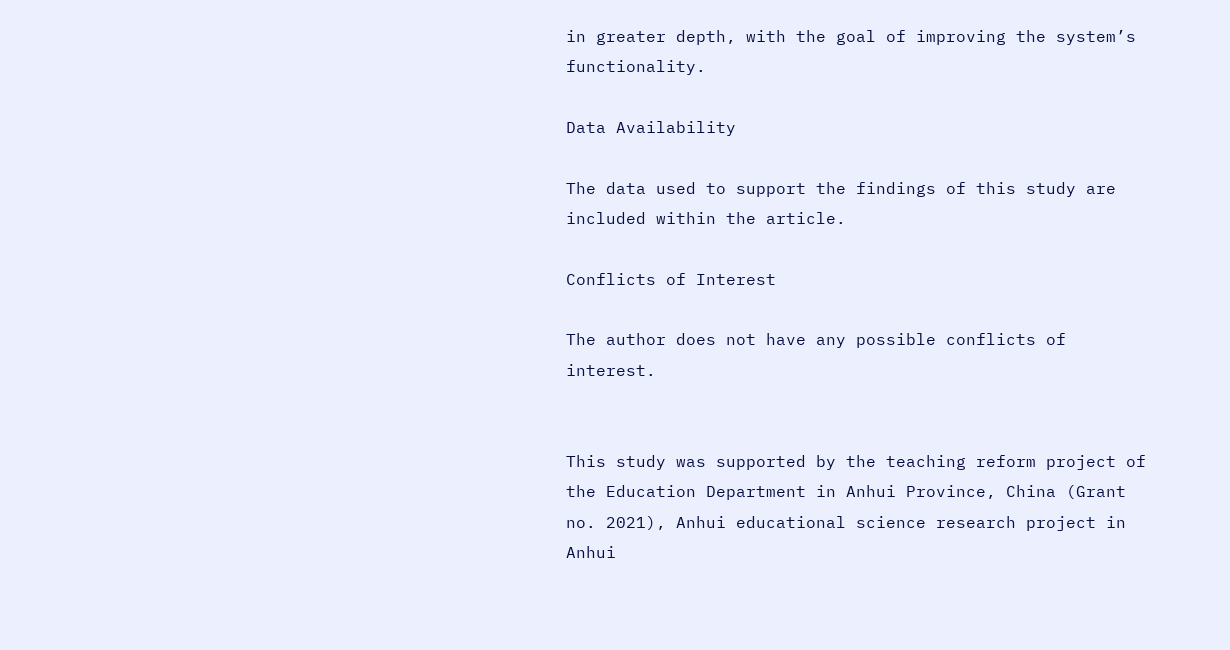in greater depth, with the goal of improving the system’s functionality.

Data Availability

The data used to support the findings of this study are included within the article.

Conflicts of Interest

The author does not have any possible conflicts of interest.


This study was supported by the teaching reform project of the Education Department in Anhui Province, China (Grant no. 2021), Anhui educational science research project in Anhui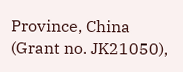Province, China (Grant no. JK21050),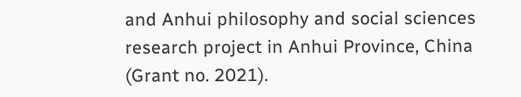and Anhui philosophy and social sciences research project in Anhui Province, China (Grant no. 2021).